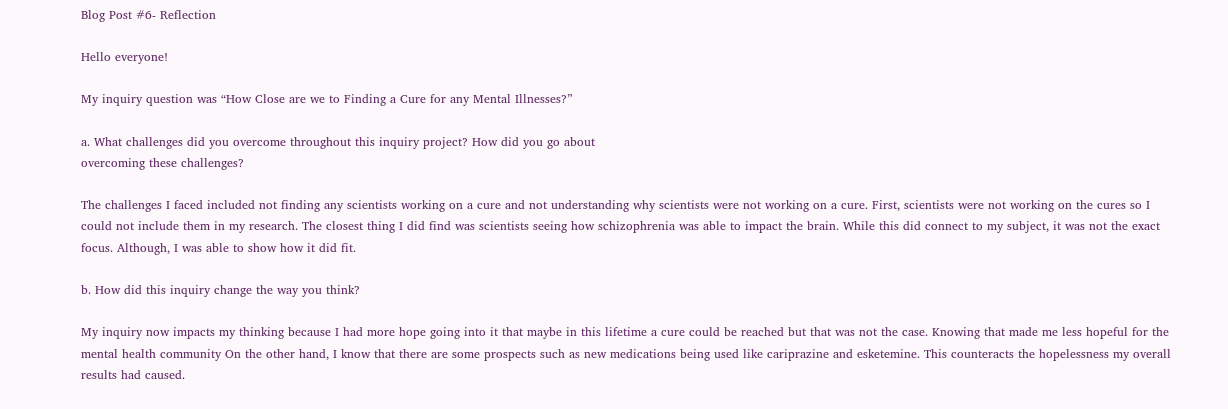Blog Post #6- Reflection

Hello everyone!

My inquiry question was “How Close are we to Finding a Cure for any Mental Illnesses?”

a. What challenges did you overcome throughout this inquiry project? How did you go about
overcoming these challenges?

The challenges I faced included not finding any scientists working on a cure and not understanding why scientists were not working on a cure. First, scientists were not working on the cures so I could not include them in my research. The closest thing I did find was scientists seeing how schizophrenia was able to impact the brain. While this did connect to my subject, it was not the exact focus. Although, I was able to show how it did fit.

b. How did this inquiry change the way you think?

My inquiry now impacts my thinking because I had more hope going into it that maybe in this lifetime a cure could be reached but that was not the case. Knowing that made me less hopeful for the mental health community On the other hand, I know that there are some prospects such as new medications being used like cariprazine and esketemine. This counteracts the hopelessness my overall results had caused.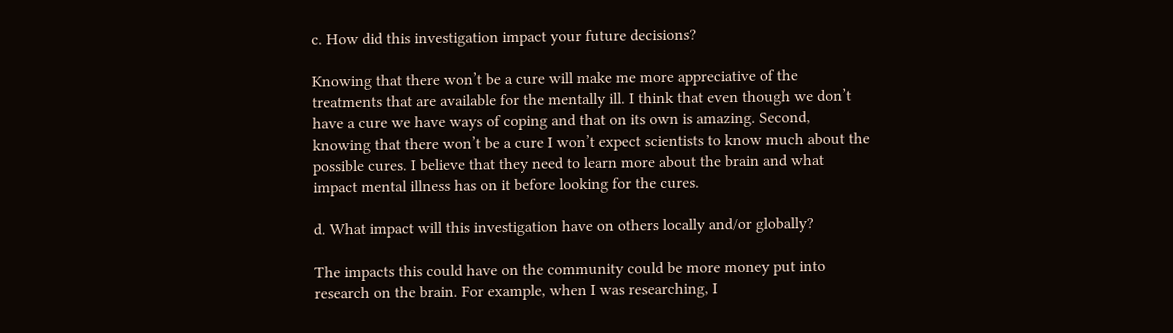c. How did this investigation impact your future decisions?

Knowing that there won’t be a cure will make me more appreciative of the treatments that are available for the mentally ill. I think that even though we don’t have a cure we have ways of coping and that on its own is amazing. Second, knowing that there won’t be a cure I won’t expect scientists to know much about the possible cures. I believe that they need to learn more about the brain and what impact mental illness has on it before looking for the cures.

d. What impact will this investigation have on others locally and/or globally?

The impacts this could have on the community could be more money put into research on the brain. For example, when I was researching, I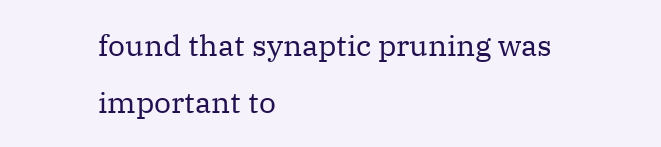found that synaptic pruning was important to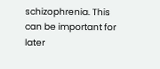schizophrenia. This can be important for later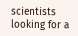scientists looking for a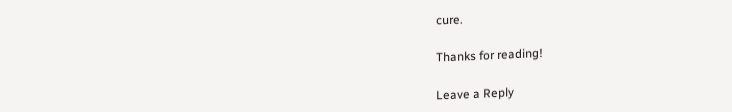cure.

Thanks for reading!

Leave a Reply